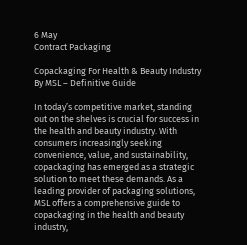6 May
Contract Packaging

Copackaging For Health & Beauty Industry By MSL – Definitive Guide

In today’s competitive market, standing out on the shelves is crucial for success in the health and beauty industry. With consumers increasingly seeking convenience, value, and sustainability, copackaging has emerged as a strategic solution to meet these demands. As a leading provider of packaging solutions, MSL offers a comprehensive guide to copackaging in the health and beauty industry,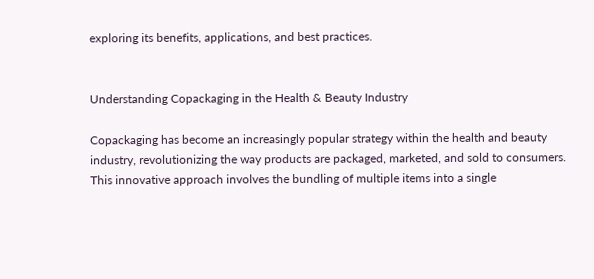exploring its benefits, applications, and best practices.


Understanding Copackaging in the Health & Beauty Industry

Copackaging has become an increasingly popular strategy within the health and beauty industry, revolutionizing the way products are packaged, marketed, and sold to consumers. This innovative approach involves the bundling of multiple items into a single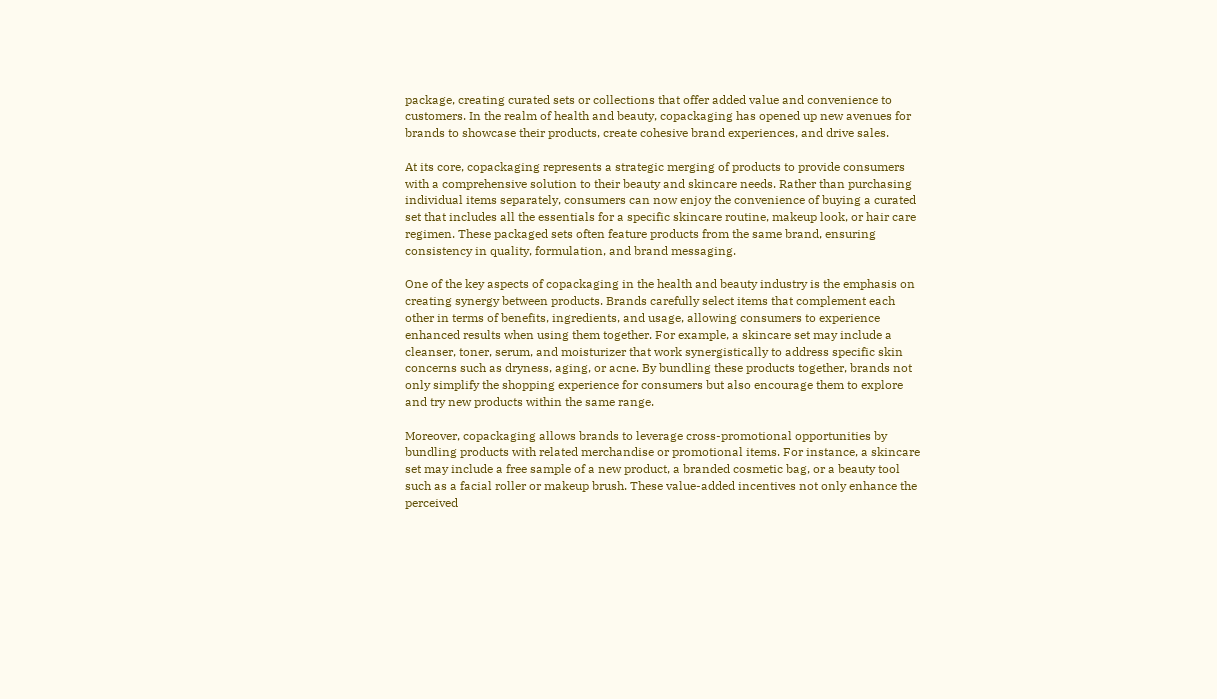package, creating curated sets or collections that offer added value and convenience to customers. In the realm of health and beauty, copackaging has opened up new avenues for brands to showcase their products, create cohesive brand experiences, and drive sales.

At its core, copackaging represents a strategic merging of products to provide consumers with a comprehensive solution to their beauty and skincare needs. Rather than purchasing individual items separately, consumers can now enjoy the convenience of buying a curated set that includes all the essentials for a specific skincare routine, makeup look, or hair care regimen. These packaged sets often feature products from the same brand, ensuring consistency in quality, formulation, and brand messaging.

One of the key aspects of copackaging in the health and beauty industry is the emphasis on creating synergy between products. Brands carefully select items that complement each other in terms of benefits, ingredients, and usage, allowing consumers to experience enhanced results when using them together. For example, a skincare set may include a cleanser, toner, serum, and moisturizer that work synergistically to address specific skin concerns such as dryness, aging, or acne. By bundling these products together, brands not only simplify the shopping experience for consumers but also encourage them to explore and try new products within the same range.

Moreover, copackaging allows brands to leverage cross-promotional opportunities by bundling products with related merchandise or promotional items. For instance, a skincare set may include a free sample of a new product, a branded cosmetic bag, or a beauty tool such as a facial roller or makeup brush. These value-added incentives not only enhance the perceived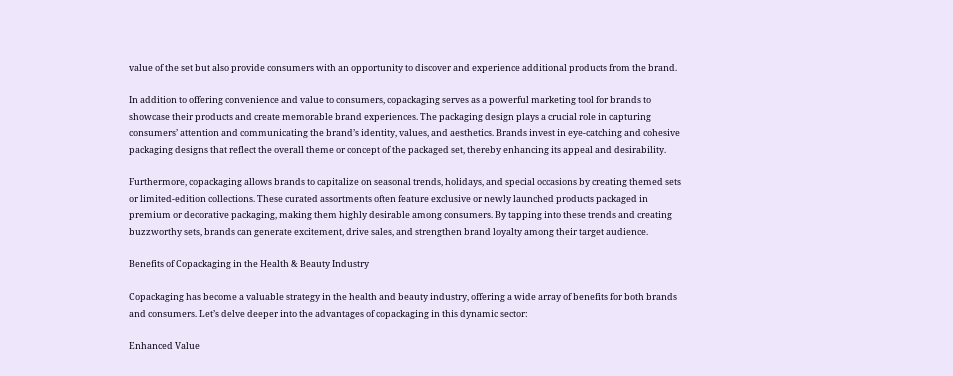value of the set but also provide consumers with an opportunity to discover and experience additional products from the brand.

In addition to offering convenience and value to consumers, copackaging serves as a powerful marketing tool for brands to showcase their products and create memorable brand experiences. The packaging design plays a crucial role in capturing consumers’ attention and communicating the brand’s identity, values, and aesthetics. Brands invest in eye-catching and cohesive packaging designs that reflect the overall theme or concept of the packaged set, thereby enhancing its appeal and desirability.

Furthermore, copackaging allows brands to capitalize on seasonal trends, holidays, and special occasions by creating themed sets or limited-edition collections. These curated assortments often feature exclusive or newly launched products packaged in premium or decorative packaging, making them highly desirable among consumers. By tapping into these trends and creating buzzworthy sets, brands can generate excitement, drive sales, and strengthen brand loyalty among their target audience.

Benefits of Copackaging in the Health & Beauty Industry

Copackaging has become a valuable strategy in the health and beauty industry, offering a wide array of benefits for both brands and consumers. Let’s delve deeper into the advantages of copackaging in this dynamic sector:

Enhanced Value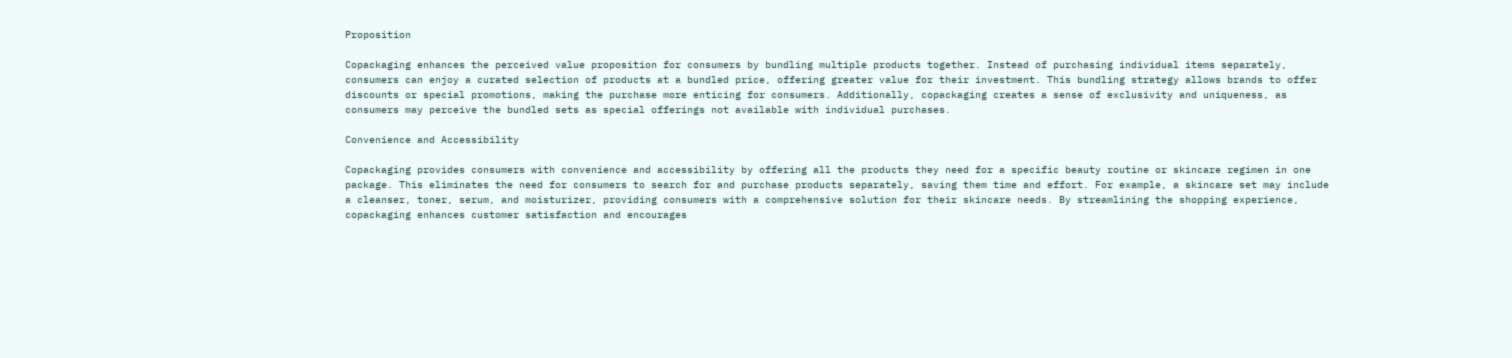Proposition

Copackaging enhances the perceived value proposition for consumers by bundling multiple products together. Instead of purchasing individual items separately, consumers can enjoy a curated selection of products at a bundled price, offering greater value for their investment. This bundling strategy allows brands to offer discounts or special promotions, making the purchase more enticing for consumers. Additionally, copackaging creates a sense of exclusivity and uniqueness, as consumers may perceive the bundled sets as special offerings not available with individual purchases.

Convenience and Accessibility

Copackaging provides consumers with convenience and accessibility by offering all the products they need for a specific beauty routine or skincare regimen in one package. This eliminates the need for consumers to search for and purchase products separately, saving them time and effort. For example, a skincare set may include a cleanser, toner, serum, and moisturizer, providing consumers with a comprehensive solution for their skincare needs. By streamlining the shopping experience, copackaging enhances customer satisfaction and encourages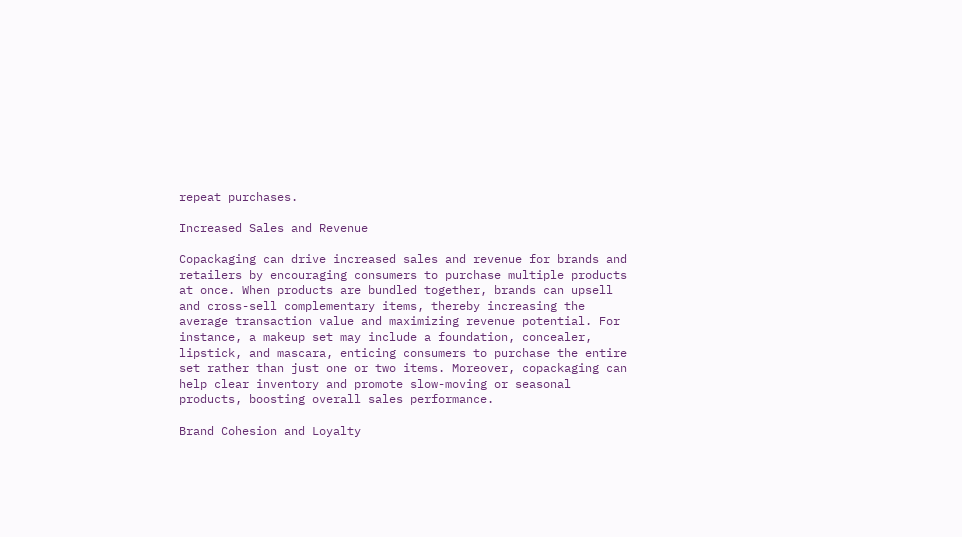repeat purchases.

Increased Sales and Revenue

Copackaging can drive increased sales and revenue for brands and retailers by encouraging consumers to purchase multiple products at once. When products are bundled together, brands can upsell and cross-sell complementary items, thereby increasing the average transaction value and maximizing revenue potential. For instance, a makeup set may include a foundation, concealer, lipstick, and mascara, enticing consumers to purchase the entire set rather than just one or two items. Moreover, copackaging can help clear inventory and promote slow-moving or seasonal products, boosting overall sales performance.

Brand Cohesion and Loyalty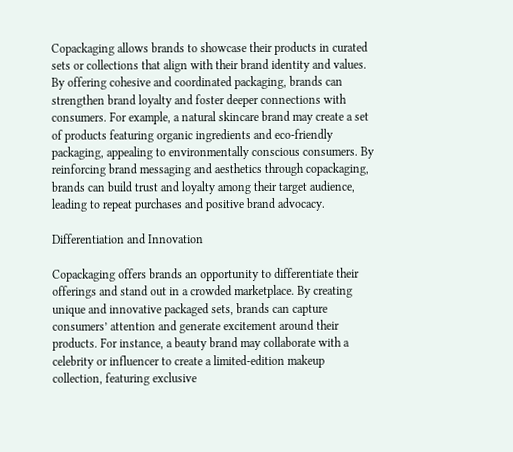Copackaging allows brands to showcase their products in curated sets or collections that align with their brand identity and values. By offering cohesive and coordinated packaging, brands can strengthen brand loyalty and foster deeper connections with consumers. For example, a natural skincare brand may create a set of products featuring organic ingredients and eco-friendly packaging, appealing to environmentally conscious consumers. By reinforcing brand messaging and aesthetics through copackaging, brands can build trust and loyalty among their target audience, leading to repeat purchases and positive brand advocacy.

Differentiation and Innovation

Copackaging offers brands an opportunity to differentiate their offerings and stand out in a crowded marketplace. By creating unique and innovative packaged sets, brands can capture consumers’ attention and generate excitement around their products. For instance, a beauty brand may collaborate with a celebrity or influencer to create a limited-edition makeup collection, featuring exclusive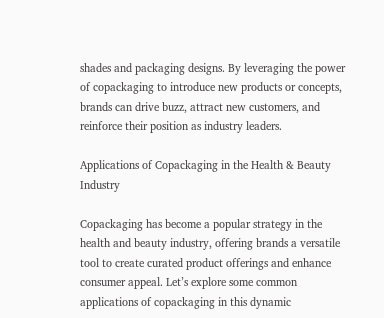shades and packaging designs. By leveraging the power of copackaging to introduce new products or concepts, brands can drive buzz, attract new customers, and reinforce their position as industry leaders.

Applications of Copackaging in the Health & Beauty Industry

Copackaging has become a popular strategy in the health and beauty industry, offering brands a versatile tool to create curated product offerings and enhance consumer appeal. Let’s explore some common applications of copackaging in this dynamic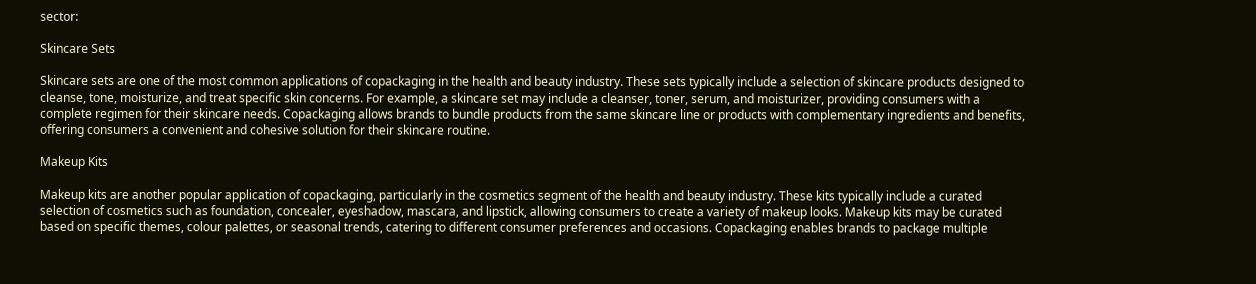sector:

Skincare Sets

Skincare sets are one of the most common applications of copackaging in the health and beauty industry. These sets typically include a selection of skincare products designed to cleanse, tone, moisturize, and treat specific skin concerns. For example, a skincare set may include a cleanser, toner, serum, and moisturizer, providing consumers with a complete regimen for their skincare needs. Copackaging allows brands to bundle products from the same skincare line or products with complementary ingredients and benefits, offering consumers a convenient and cohesive solution for their skincare routine.

Makeup Kits

Makeup kits are another popular application of copackaging, particularly in the cosmetics segment of the health and beauty industry. These kits typically include a curated selection of cosmetics such as foundation, concealer, eyeshadow, mascara, and lipstick, allowing consumers to create a variety of makeup looks. Makeup kits may be curated based on specific themes, colour palettes, or seasonal trends, catering to different consumer preferences and occasions. Copackaging enables brands to package multiple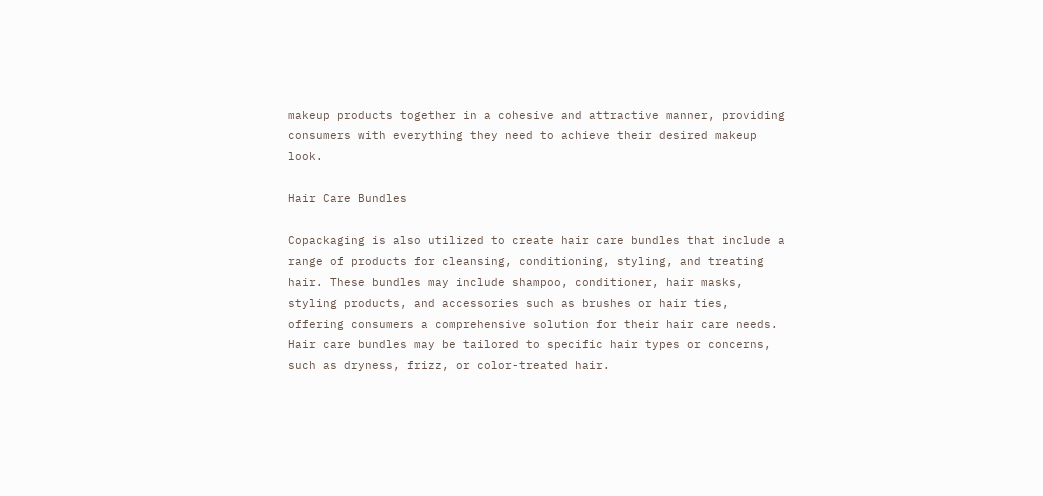makeup products together in a cohesive and attractive manner, providing consumers with everything they need to achieve their desired makeup look.

Hair Care Bundles

Copackaging is also utilized to create hair care bundles that include a range of products for cleansing, conditioning, styling, and treating hair. These bundles may include shampoo, conditioner, hair masks, styling products, and accessories such as brushes or hair ties, offering consumers a comprehensive solution for their hair care needs. Hair care bundles may be tailored to specific hair types or concerns, such as dryness, frizz, or color-treated hair.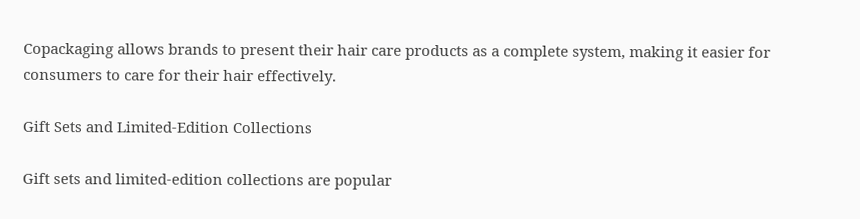Copackaging allows brands to present their hair care products as a complete system, making it easier for consumers to care for their hair effectively.

Gift Sets and Limited-Edition Collections

Gift sets and limited-edition collections are popular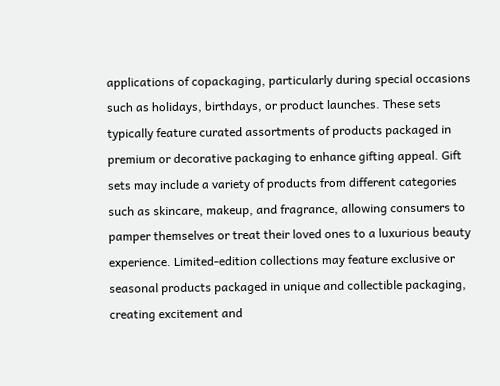applications of copackaging, particularly during special occasions such as holidays, birthdays, or product launches. These sets typically feature curated assortments of products packaged in premium or decorative packaging to enhance gifting appeal. Gift sets may include a variety of products from different categories such as skincare, makeup, and fragrance, allowing consumers to pamper themselves or treat their loved ones to a luxurious beauty experience. Limited-edition collections may feature exclusive or seasonal products packaged in unique and collectible packaging, creating excitement and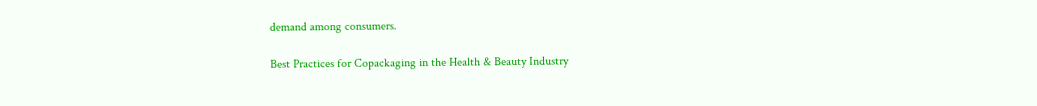demand among consumers.

Best Practices for Copackaging in the Health & Beauty Industry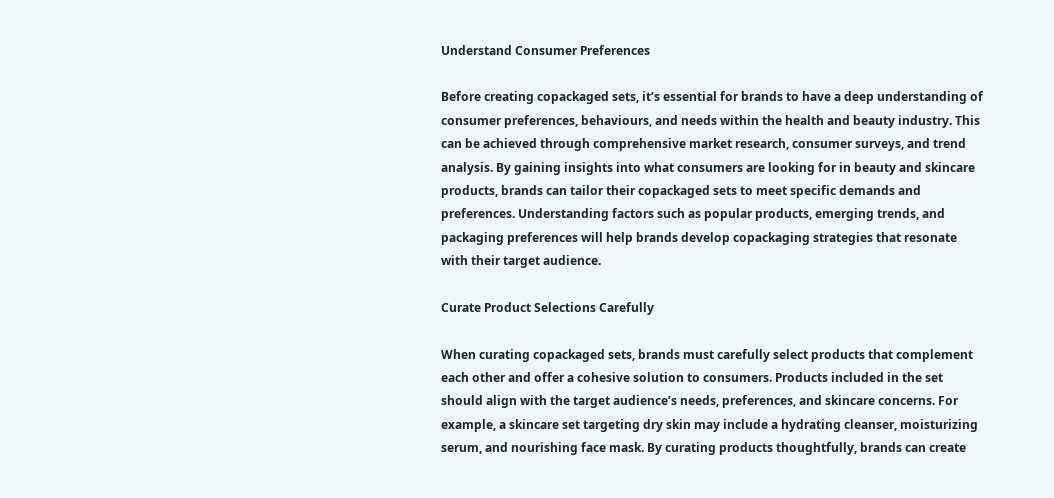Understand Consumer Preferences

Before creating copackaged sets, it’s essential for brands to have a deep understanding of consumer preferences, behaviours, and needs within the health and beauty industry. This can be achieved through comprehensive market research, consumer surveys, and trend analysis. By gaining insights into what consumers are looking for in beauty and skincare products, brands can tailor their copackaged sets to meet specific demands and preferences. Understanding factors such as popular products, emerging trends, and packaging preferences will help brands develop copackaging strategies that resonate with their target audience.

Curate Product Selections Carefully

When curating copackaged sets, brands must carefully select products that complement each other and offer a cohesive solution to consumers. Products included in the set should align with the target audience’s needs, preferences, and skincare concerns. For example, a skincare set targeting dry skin may include a hydrating cleanser, moisturizing serum, and nourishing face mask. By curating products thoughtfully, brands can create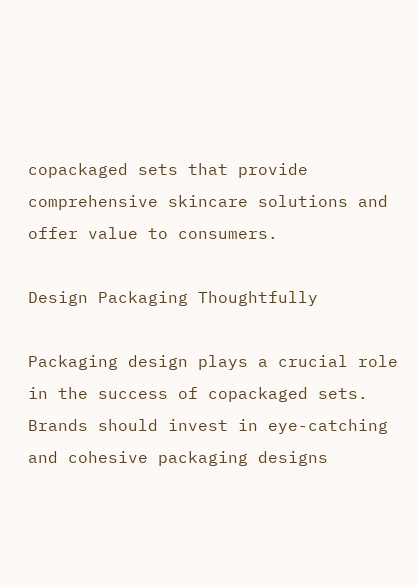copackaged sets that provide comprehensive skincare solutions and offer value to consumers.

Design Packaging Thoughtfully

Packaging design plays a crucial role in the success of copackaged sets. Brands should invest in eye-catching and cohesive packaging designs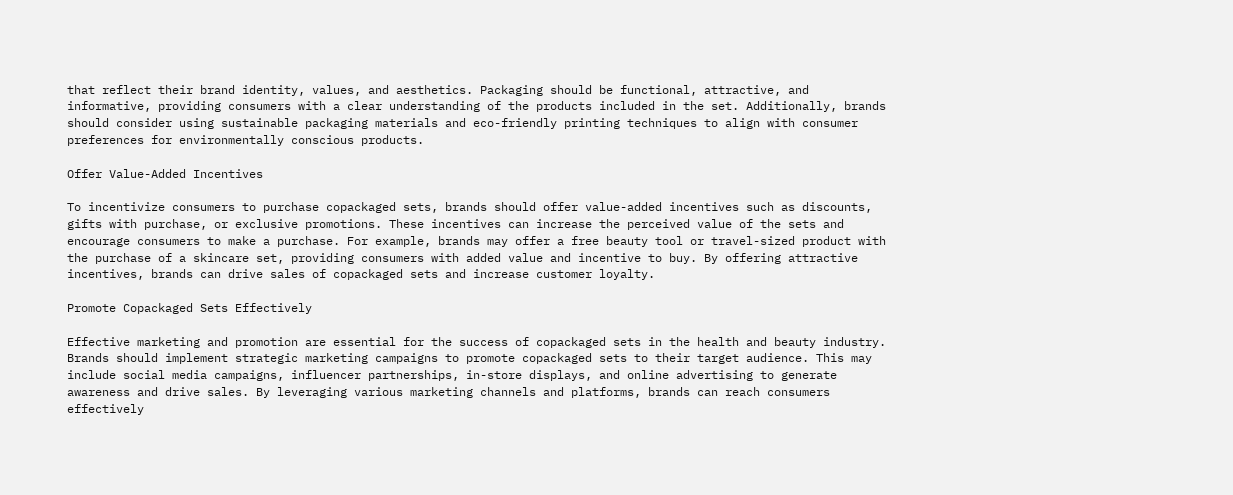that reflect their brand identity, values, and aesthetics. Packaging should be functional, attractive, and informative, providing consumers with a clear understanding of the products included in the set. Additionally, brands should consider using sustainable packaging materials and eco-friendly printing techniques to align with consumer preferences for environmentally conscious products.

Offer Value-Added Incentives

To incentivize consumers to purchase copackaged sets, brands should offer value-added incentives such as discounts, gifts with purchase, or exclusive promotions. These incentives can increase the perceived value of the sets and encourage consumers to make a purchase. For example, brands may offer a free beauty tool or travel-sized product with the purchase of a skincare set, providing consumers with added value and incentive to buy. By offering attractive incentives, brands can drive sales of copackaged sets and increase customer loyalty.

Promote Copackaged Sets Effectively

Effective marketing and promotion are essential for the success of copackaged sets in the health and beauty industry. Brands should implement strategic marketing campaigns to promote copackaged sets to their target audience. This may include social media campaigns, influencer partnerships, in-store displays, and online advertising to generate awareness and drive sales. By leveraging various marketing channels and platforms, brands can reach consumers effectively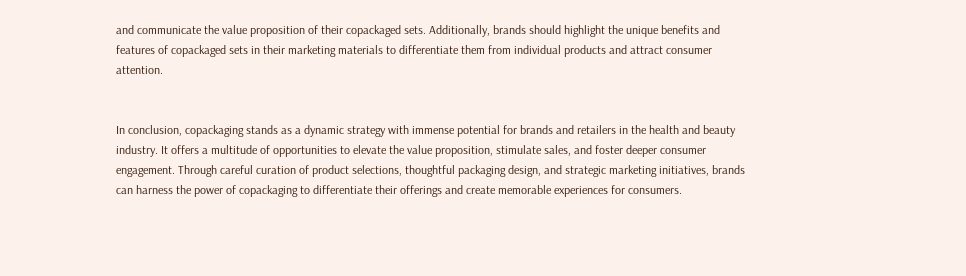and communicate the value proposition of their copackaged sets. Additionally, brands should highlight the unique benefits and features of copackaged sets in their marketing materials to differentiate them from individual products and attract consumer attention.


In conclusion, copackaging stands as a dynamic strategy with immense potential for brands and retailers in the health and beauty industry. It offers a multitude of opportunities to elevate the value proposition, stimulate sales, and foster deeper consumer engagement. Through careful curation of product selections, thoughtful packaging design, and strategic marketing initiatives, brands can harness the power of copackaging to differentiate their offerings and create memorable experiences for consumers.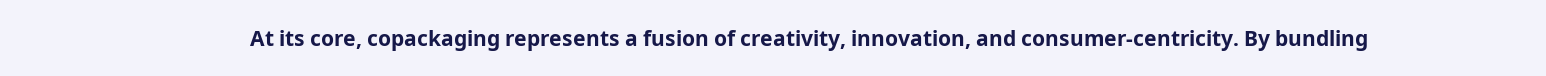At its core, copackaging represents a fusion of creativity, innovation, and consumer-centricity. By bundling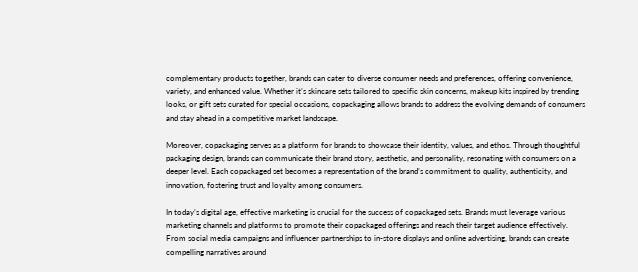complementary products together, brands can cater to diverse consumer needs and preferences, offering convenience, variety, and enhanced value. Whether it’s skincare sets tailored to specific skin concerns, makeup kits inspired by trending looks, or gift sets curated for special occasions, copackaging allows brands to address the evolving demands of consumers and stay ahead in a competitive market landscape.

Moreover, copackaging serves as a platform for brands to showcase their identity, values, and ethos. Through thoughtful packaging design, brands can communicate their brand story, aesthetic, and personality, resonating with consumers on a deeper level. Each copackaged set becomes a representation of the brand’s commitment to quality, authenticity, and innovation, fostering trust and loyalty among consumers.

In today’s digital age, effective marketing is crucial for the success of copackaged sets. Brands must leverage various marketing channels and platforms to promote their copackaged offerings and reach their target audience effectively. From social media campaigns and influencer partnerships to in-store displays and online advertising, brands can create compelling narratives around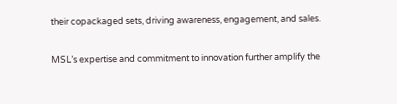their copackaged sets, driving awareness, engagement, and sales.

MSL’s expertise and commitment to innovation further amplify the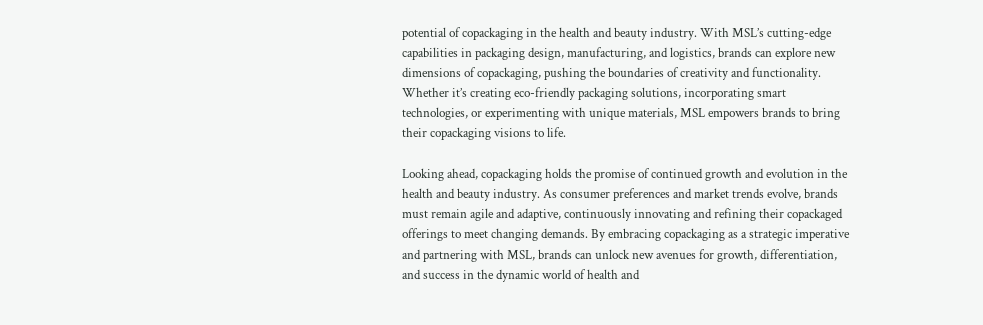potential of copackaging in the health and beauty industry. With MSL’s cutting-edge capabilities in packaging design, manufacturing, and logistics, brands can explore new dimensions of copackaging, pushing the boundaries of creativity and functionality. Whether it’s creating eco-friendly packaging solutions, incorporating smart technologies, or experimenting with unique materials, MSL empowers brands to bring their copackaging visions to life.

Looking ahead, copackaging holds the promise of continued growth and evolution in the health and beauty industry. As consumer preferences and market trends evolve, brands must remain agile and adaptive, continuously innovating and refining their copackaged offerings to meet changing demands. By embracing copackaging as a strategic imperative and partnering with MSL, brands can unlock new avenues for growth, differentiation, and success in the dynamic world of health and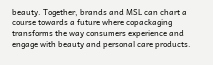beauty. Together, brands and MSL can chart a course towards a future where copackaging transforms the way consumers experience and engage with beauty and personal care products.